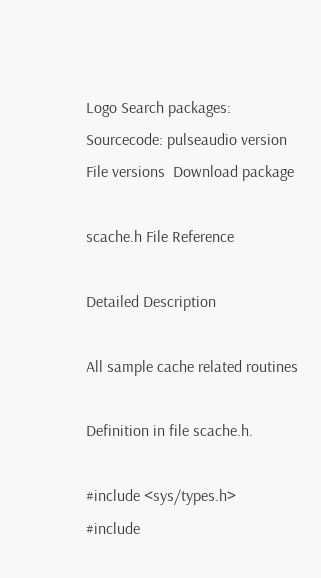Logo Search packages:
Sourcecode: pulseaudio version File versions  Download package

scache.h File Reference

Detailed Description

All sample cache related routines

Definition in file scache.h.

#include <sys/types.h>
#include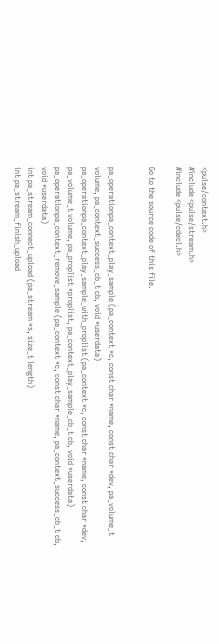<pulse/context.h>
#include <pulse/stream.h>
#include <pulse/cdecl.h>

Go to the source code of this file.


pa_operationpa_context_play_sample (pa_context *c, const char *name, const char *dev, pa_volume_t volume, pa_context_success_cb_t cb, void *userdata)
pa_operationpa_context_play_sample_with_proplist (pa_context *c, const char *name, const char *dev, pa_volume_t volume, pa_proplist *proplist, pa_context_play_sample_cb_t cb, void *userdata)
pa_operationpa_context_remove_sample (pa_context *c, const char *name, pa_context_success_cb_t cb, void *userdata)
int pa_stream_connect_upload (pa_stream *s, size_t length)
int pa_stream_finish_upload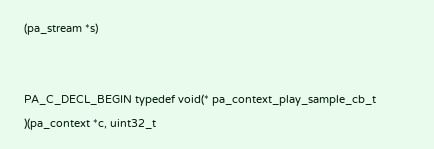(pa_stream *s)


PA_C_DECL_BEGIN typedef void(* pa_context_play_sample_cb_t )(pa_context *c, uint32_t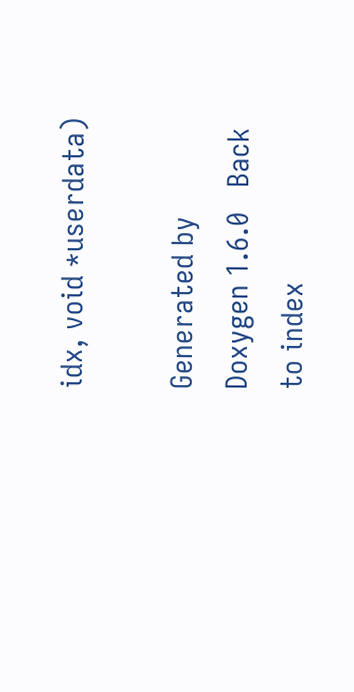idx, void *userdata)

Generated by  Doxygen 1.6.0   Back to index